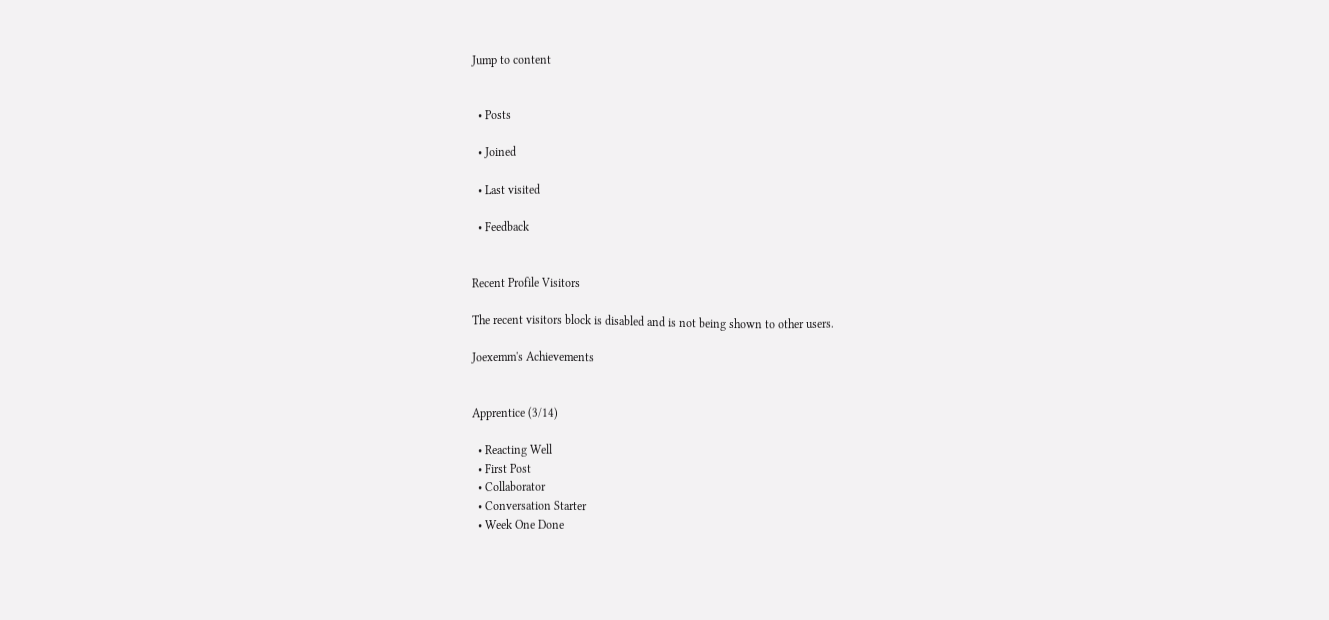Jump to content


  • Posts

  • Joined

  • Last visited

  • Feedback


Recent Profile Visitors

The recent visitors block is disabled and is not being shown to other users.

Joexemm's Achievements


Apprentice (3/14)

  • Reacting Well
  • First Post
  • Collaborator
  • Conversation Starter
  • Week One Done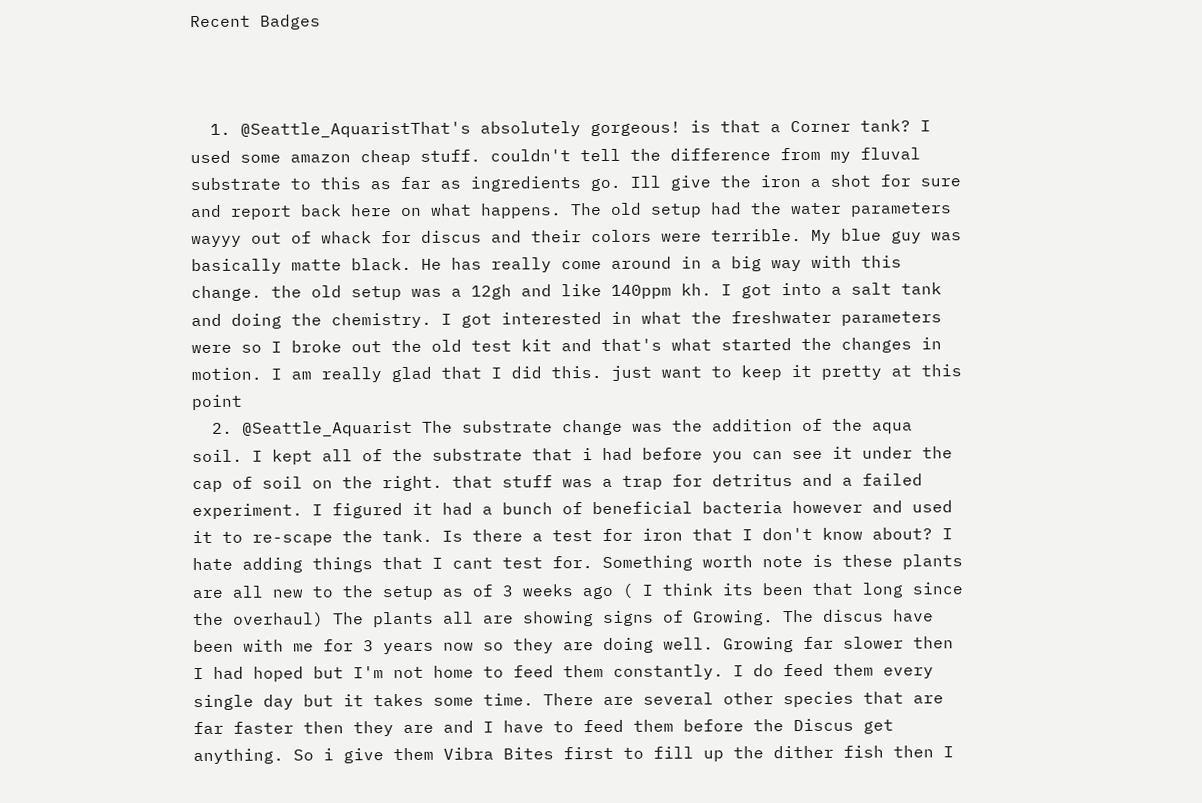Recent Badges



  1. @Seattle_AquaristThat's absolutely gorgeous! is that a Corner tank? I used some amazon cheap stuff. couldn't tell the difference from my fluval substrate to this as far as ingredients go. Ill give the iron a shot for sure and report back here on what happens. The old setup had the water parameters wayyy out of whack for discus and their colors were terrible. My blue guy was basically matte black. He has really come around in a big way with this change. the old setup was a 12gh and like 140ppm kh. I got into a salt tank and doing the chemistry. I got interested in what the freshwater parameters were so I broke out the old test kit and that's what started the changes in motion. I am really glad that I did this. just want to keep it pretty at this point
  2. @Seattle_Aquarist The substrate change was the addition of the aqua soil. I kept all of the substrate that i had before you can see it under the cap of soil on the right. that stuff was a trap for detritus and a failed experiment. I figured it had a bunch of beneficial bacteria however and used it to re-scape the tank. Is there a test for iron that I don't know about? I hate adding things that I cant test for. Something worth note is these plants are all new to the setup as of 3 weeks ago ( I think its been that long since the overhaul) The plants all are showing signs of Growing. The discus have been with me for 3 years now so they are doing well. Growing far slower then I had hoped but I'm not home to feed them constantly. I do feed them every single day but it takes some time. There are several other species that are far faster then they are and I have to feed them before the Discus get anything. So i give them Vibra Bites first to fill up the dither fish then I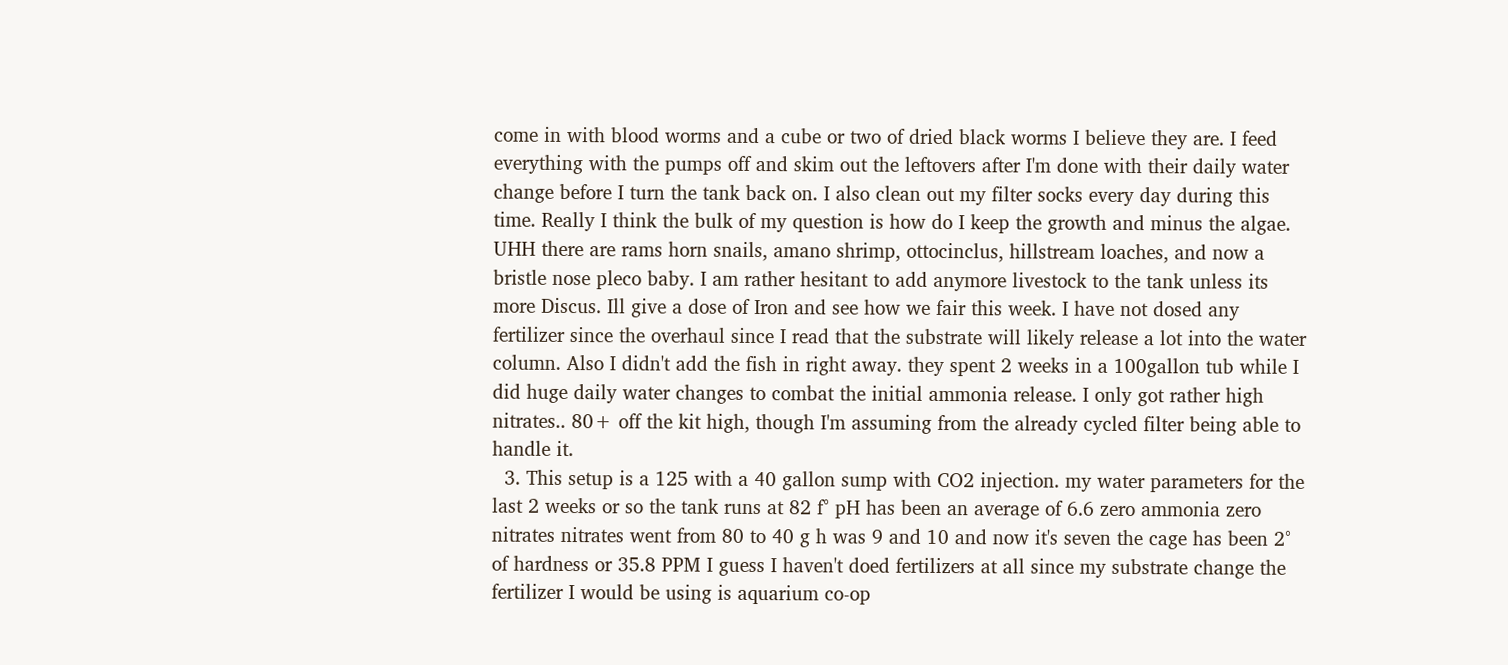come in with blood worms and a cube or two of dried black worms I believe they are. I feed everything with the pumps off and skim out the leftovers after I'm done with their daily water change before I turn the tank back on. I also clean out my filter socks every day during this time. Really I think the bulk of my question is how do I keep the growth and minus the algae. UHH there are rams horn snails, amano shrimp, ottocinclus, hillstream loaches, and now a bristle nose pleco baby. I am rather hesitant to add anymore livestock to the tank unless its more Discus. Ill give a dose of Iron and see how we fair this week. I have not dosed any fertilizer since the overhaul since I read that the substrate will likely release a lot into the water column. Also I didn't add the fish in right away. they spent 2 weeks in a 100gallon tub while I did huge daily water changes to combat the initial ammonia release. I only got rather high nitrates.. 80+ off the kit high, though I'm assuming from the already cycled filter being able to handle it.
  3. This setup is a 125 with a 40 gallon sump with CO2 injection. my water parameters for the last 2 weeks or so the tank runs at 82 f° pH has been an average of 6.6 zero ammonia zero nitrates nitrates went from 80 to 40 g h was 9 and 10 and now it's seven the cage has been 2° of hardness or 35.8 PPM I guess I haven't doed fertilizers at all since my substrate change the fertilizer I would be using is aquarium co-op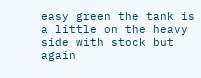easy green the tank is a little on the heavy side with stock but again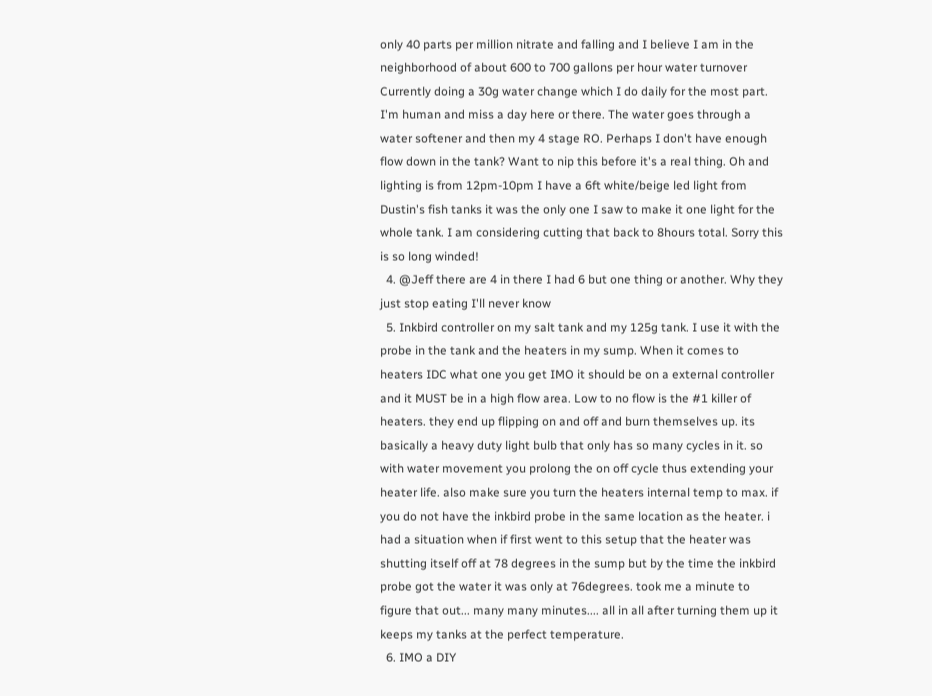only 40 parts per million nitrate and falling and I believe I am in the neighborhood of about 600 to 700 gallons per hour water turnover Currently doing a 30g water change which I do daily for the most part. I'm human and miss a day here or there. The water goes through a water softener and then my 4 stage RO. Perhaps I don't have enough flow down in the tank? Want to nip this before it's a real thing. Oh and lighting is from 12pm-10pm I have a 6ft white/beige led light from Dustin's fish tanks it was the only one I saw to make it one light for the whole tank. I am considering cutting that back to 8hours total. Sorry this is so long winded!
  4. @Jeff there are 4 in there I had 6 but one thing or another. Why they just stop eating I'll never know
  5. Inkbird controller on my salt tank and my 125g tank. I use it with the probe in the tank and the heaters in my sump. When it comes to heaters IDC what one you get IMO it should be on a external controller and it MUST be in a high flow area. Low to no flow is the #1 killer of heaters. they end up flipping on and off and burn themselves up. its basically a heavy duty light bulb that only has so many cycles in it. so with water movement you prolong the on off cycle thus extending your heater life. also make sure you turn the heaters internal temp to max. if you do not have the inkbird probe in the same location as the heater. i had a situation when if first went to this setup that the heater was shutting itself off at 78 degrees in the sump but by the time the inkbird probe got the water it was only at 76degrees. took me a minute to figure that out... many many minutes.... all in all after turning them up it keeps my tanks at the perfect temperature.
  6. IMO a DIY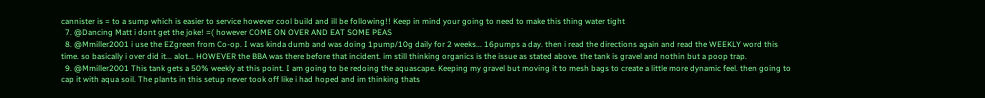cannister is = to a sump which is easier to service however cool build and ill be following!! Keep in mind your going to need to make this thing water tight
  7. @Dancing Matt i dont get the joke! =( however COME ON OVER AND EAT SOME PEAS
  8. @Mmiller2001 i use the EZgreen from Co-op. I was kinda dumb and was doing 1pump/10g daily for 2 weeks... 16pumps a day. then i read the directions again and read the WEEKLY word this time. so basically i over did it... alot... HOWEVER the BBA was there before that incident. im still thinking organics is the issue as stated above. the tank is gravel and nothin but a poop trap.
  9. @Mmiller2001 This tank gets a 50% weekly at this point. I am going to be redoing the aquascape. Keeping my gravel but moving it to mesh bags to create a little more dynamic feel. then going to cap it with aqua soil. The plants in this setup never took off like i had hoped and im thinking thats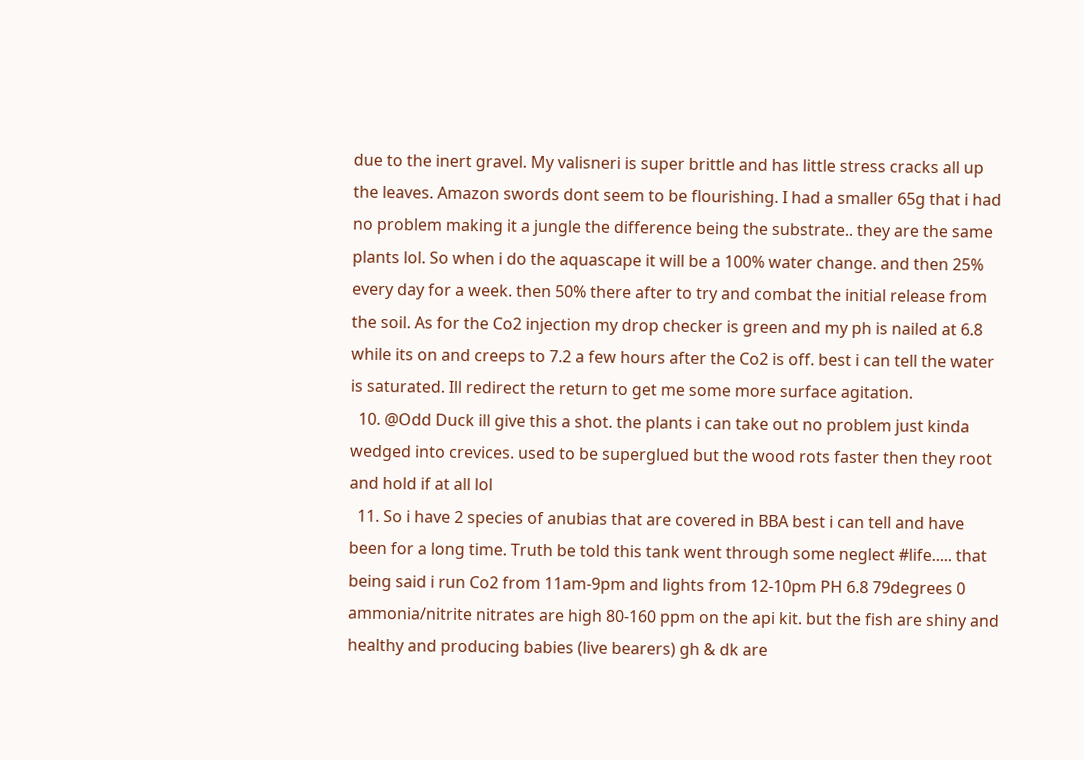due to the inert gravel. My valisneri is super brittle and has little stress cracks all up the leaves. Amazon swords dont seem to be flourishing. I had a smaller 65g that i had no problem making it a jungle the difference being the substrate.. they are the same plants lol. So when i do the aquascape it will be a 100% water change. and then 25% every day for a week. then 50% there after to try and combat the initial release from the soil. As for the Co2 injection my drop checker is green and my ph is nailed at 6.8 while its on and creeps to 7.2 a few hours after the Co2 is off. best i can tell the water is saturated. Ill redirect the return to get me some more surface agitation.
  10. @Odd Duck ill give this a shot. the plants i can take out no problem just kinda wedged into crevices. used to be superglued but the wood rots faster then they root and hold if at all lol
  11. So i have 2 species of anubias that are covered in BBA best i can tell and have been for a long time. Truth be told this tank went through some neglect #life..... that being said i run Co2 from 11am-9pm and lights from 12-10pm PH 6.8 79degrees 0 ammonia/nitrite nitrates are high 80-160 ppm on the api kit. but the fish are shiny and healthy and producing babies (live bearers) gh & dk are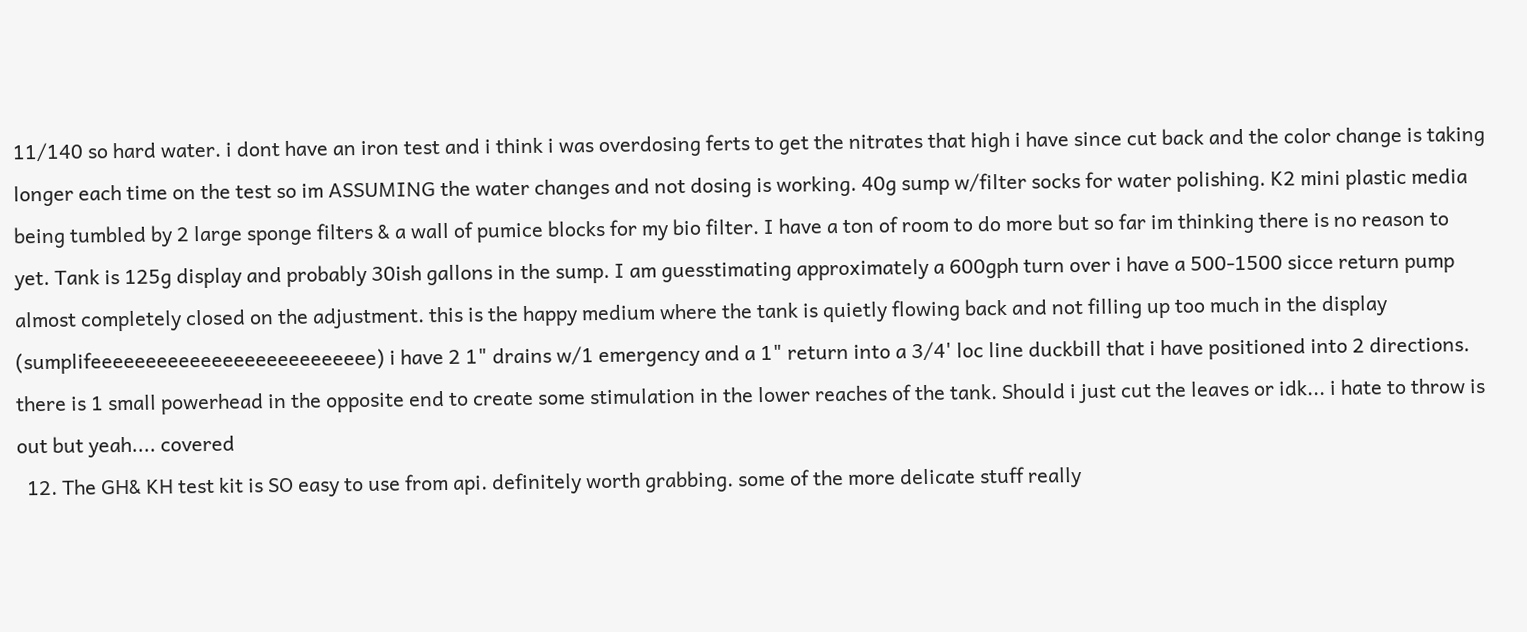11/140 so hard water. i dont have an iron test and i think i was overdosing ferts to get the nitrates that high i have since cut back and the color change is taking longer each time on the test so im ASSUMING the water changes and not dosing is working. 40g sump w/filter socks for water polishing. K2 mini plastic media being tumbled by 2 large sponge filters & a wall of pumice blocks for my bio filter. I have a ton of room to do more but so far im thinking there is no reason to yet. Tank is 125g display and probably 30ish gallons in the sump. I am guesstimating approximately a 600gph turn over i have a 500-1500 sicce return pump almost completely closed on the adjustment. this is the happy medium where the tank is quietly flowing back and not filling up too much in the display (sumplifeeeeeeeeeeeeeeeeeeeeeeeeee) i have 2 1" drains w/1 emergency and a 1" return into a 3/4' loc line duckbill that i have positioned into 2 directions. there is 1 small powerhead in the opposite end to create some stimulation in the lower reaches of the tank. Should i just cut the leaves or idk... i hate to throw is out but yeah.... covered
  12. The GH& KH test kit is SO easy to use from api. definitely worth grabbing. some of the more delicate stuff really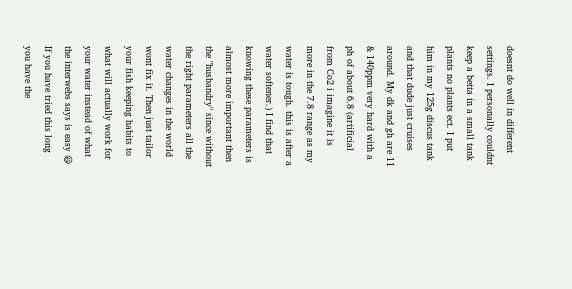doesnt do well in different settings. I personally couldnt keep a betta in a small tank plants no plants ect. I put him in my 125g discus tank and that dude just cruises around. My dk and gh are 11 & 140ppm very hard with a ph of about 6.8 (artificial from Co2 i imagine it is more in the 7.8 range as my water is tough. this is after a water softener.) I find that knowing these parameters is almost more important then the "husbandry" since without the right parameters all the water changes in the world wont fix it. Then just tailor your fish keeping habits to what will actually work for your water instead of what the interwebs says is easy 😃 If you have tried this long you have the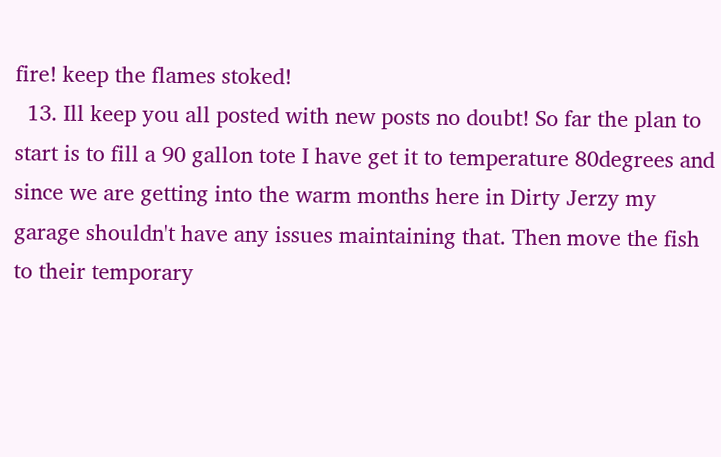fire! keep the flames stoked!
  13. Ill keep you all posted with new posts no doubt! So far the plan to start is to fill a 90 gallon tote I have get it to temperature 80degrees and since we are getting into the warm months here in Dirty Jerzy my garage shouldn't have any issues maintaining that. Then move the fish to their temporary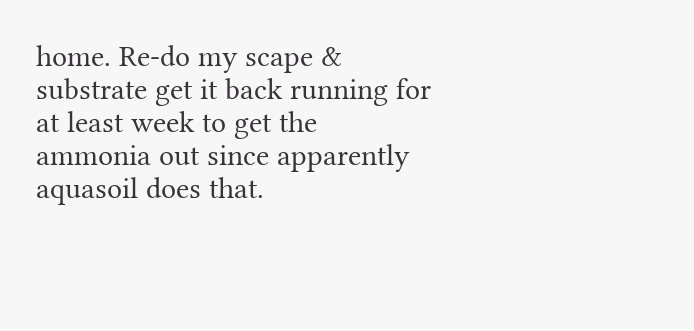home. Re-do my scape & substrate get it back running for at least week to get the ammonia out since apparently aquasoil does that.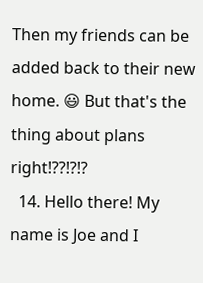Then my friends can be added back to their new home. 😃 But that's the thing about plans right!??!?!?
  14. Hello there! My name is Joe and I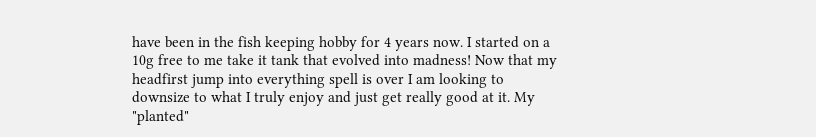have been in the fish keeping hobby for 4 years now. I started on a 10g free to me take it tank that evolved into madness! Now that my headfirst jump into everything spell is over I am looking to downsize to what I truly enjoy and just get really good at it. My "planted"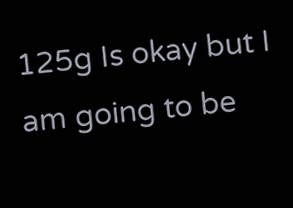125g Is okay but I am going to be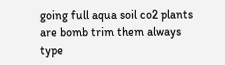going full aqua soil co2 plants are bomb trim them always type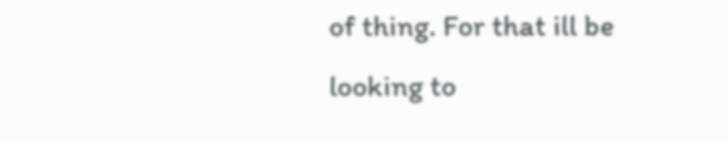of thing. For that ill be looking to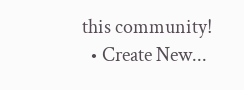this community!
  • Create New...